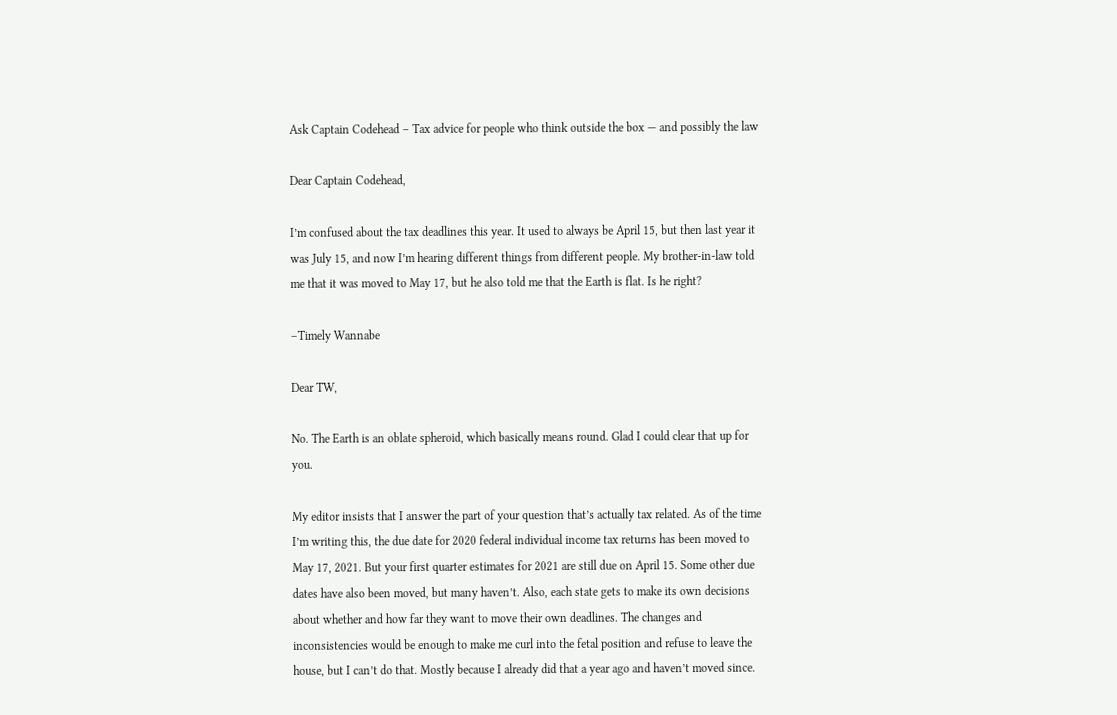Ask Captain Codehead – Tax advice for people who think outside the box — and possibly the law

Dear Captain Codehead,

I’m confused about the tax deadlines this year. It used to always be April 15, but then last year it was July 15, and now I’m hearing different things from different people. My brother-in-law told me that it was moved to May 17, but he also told me that the Earth is flat. Is he right?

–Timely Wannabe

Dear TW,

No. The Earth is an oblate spheroid, which basically means round. Glad I could clear that up for you.

My editor insists that I answer the part of your question that’s actually tax related. As of the time I’m writing this, the due date for 2020 federal individual income tax returns has been moved to May 17, 2021. But your first quarter estimates for 2021 are still due on April 15. Some other due dates have also been moved, but many haven’t. Also, each state gets to make its own decisions about whether and how far they want to move their own deadlines. The changes and inconsistencies would be enough to make me curl into the fetal position and refuse to leave the house, but I can’t do that. Mostly because I already did that a year ago and haven’t moved since.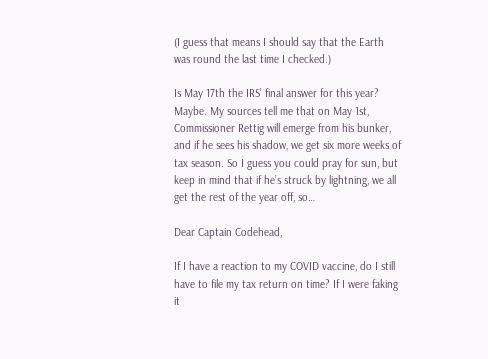(I guess that means I should say that the Earth was round the last time I checked.)

Is May 17th the IRS’ final answer for this year? Maybe. My sources tell me that on May 1st, Commissioner Rettig will emerge from his bunker, and if he sees his shadow, we get six more weeks of tax season. So I guess you could pray for sun, but keep in mind that if he’s struck by lightning, we all get the rest of the year off, so…

Dear Captain Codehead,

If I have a reaction to my COVID vaccine, do I still have to file my tax return on time? If I were faking it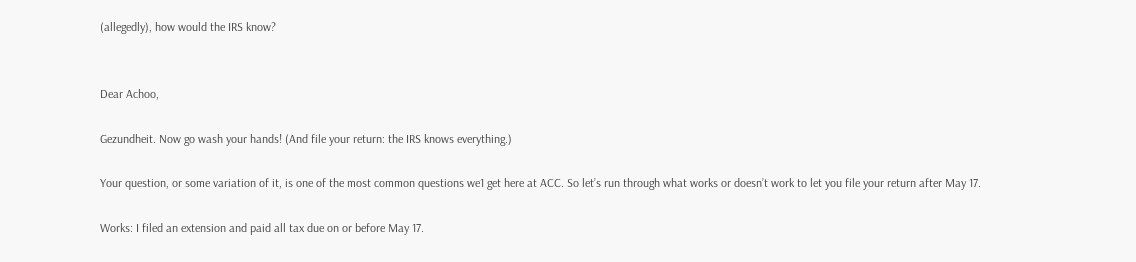(allegedly), how would the IRS know?


Dear Achoo,

Gezundheit. Now go wash your hands! (And file your return: the IRS knows everything.)

Your question, or some variation of it, is one of the most common questions we1 get here at ACC. So let’s run through what works or doesn’t work to let you file your return after May 17.

Works: I filed an extension and paid all tax due on or before May 17.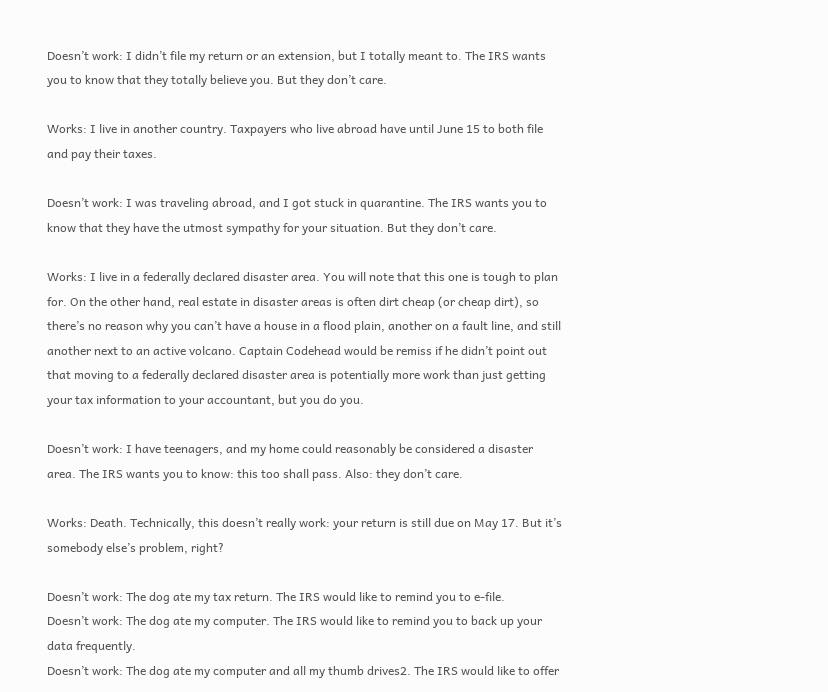Doesn’t work: I didn’t file my return or an extension, but I totally meant to. The IRS wants you to know that they totally believe you. But they don’t care.

Works: I live in another country. Taxpayers who live abroad have until June 15 to both file and pay their taxes.

Doesn’t work: I was traveling abroad, and I got stuck in quarantine. The IRS wants you to know that they have the utmost sympathy for your situation. But they don’t care.

Works: I live in a federally declared disaster area. You will note that this one is tough to plan for. On the other hand, real estate in disaster areas is often dirt cheap (or cheap dirt), so there’s no reason why you can’t have a house in a flood plain, another on a fault line, and still another next to an active volcano. Captain Codehead would be remiss if he didn’t point out that moving to a federally declared disaster area is potentially more work than just getting your tax information to your accountant, but you do you.

Doesn’t work: I have teenagers, and my home could reasonably be considered a disaster area. The IRS wants you to know: this too shall pass. Also: they don’t care.

Works: Death. Technically, this doesn’t really work: your return is still due on May 17. But it’s somebody else’s problem, right?

Doesn’t work: The dog ate my tax return. The IRS would like to remind you to e-file.
Doesn’t work: The dog ate my computer. The IRS would like to remind you to back up your data frequently.
Doesn’t work: The dog ate my computer and all my thumb drives2. The IRS would like to offer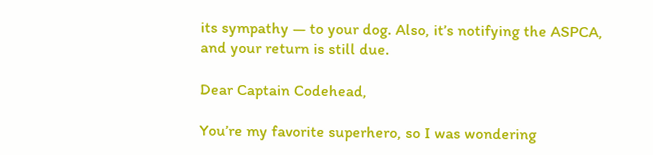its sympathy — to your dog. Also, it’s notifying the ASPCA, and your return is still due.

Dear Captain Codehead,

You’re my favorite superhero, so I was wondering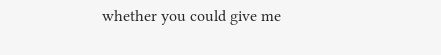whether you could give me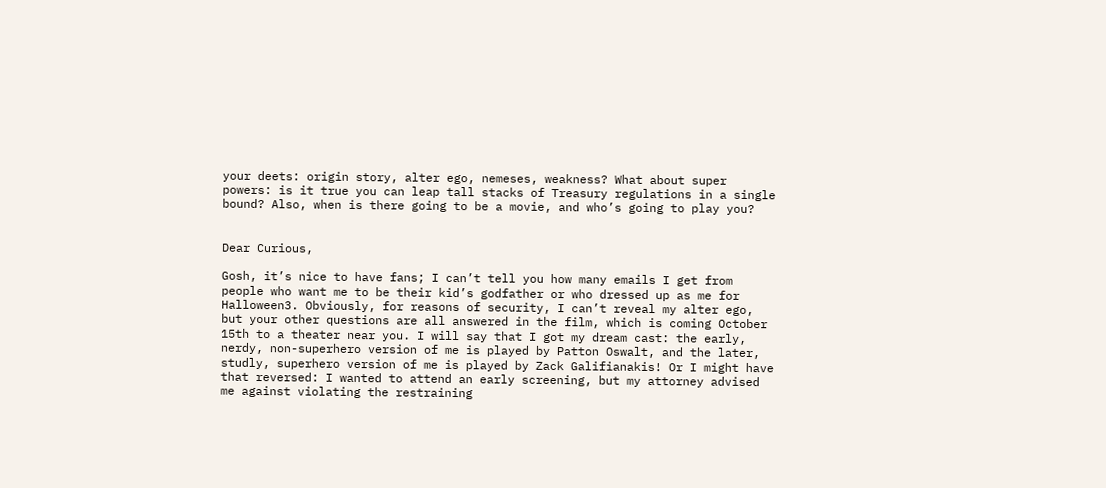your deets: origin story, alter ego, nemeses, weakness? What about super powers: is it true you can leap tall stacks of Treasury regulations in a single bound? Also, when is there going to be a movie, and who’s going to play you?


Dear Curious,

Gosh, it’s nice to have fans; I can’t tell you how many emails I get from people who want me to be their kid’s godfather or who dressed up as me for Halloween3. Obviously, for reasons of security, I can’t reveal my alter ego, but your other questions are all answered in the film, which is coming October 15th to a theater near you. I will say that I got my dream cast: the early, nerdy, non-superhero version of me is played by Patton Oswalt, and the later, studly, superhero version of me is played by Zack Galifianakis! Or I might have that reversed: I wanted to attend an early screening, but my attorney advised me against violating the restraining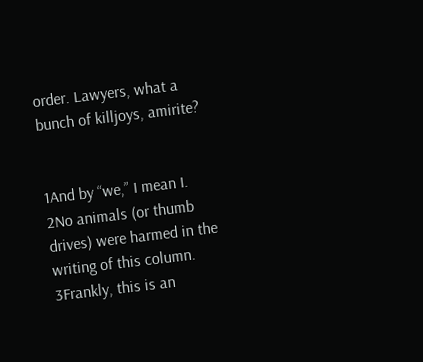order. Lawyers, what a bunch of killjoys, amirite?


1And by “we,” I mean I.
2No animals (or thumb drives) were harmed in the writing of this column.
3Frankly, this is an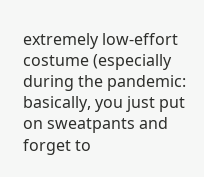extremely low-effort costume (especially during the pandemic: basically, you just put on sweatpants and forget to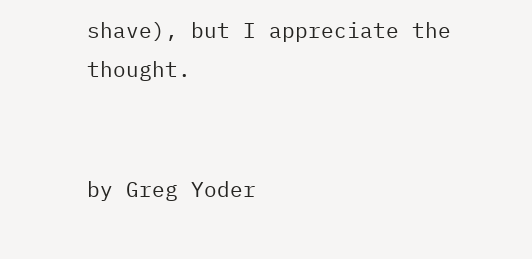shave), but I appreciate the thought.


by Greg Yoder